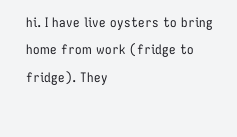hi. I have live oysters to bring home from work (fridge to fridge). They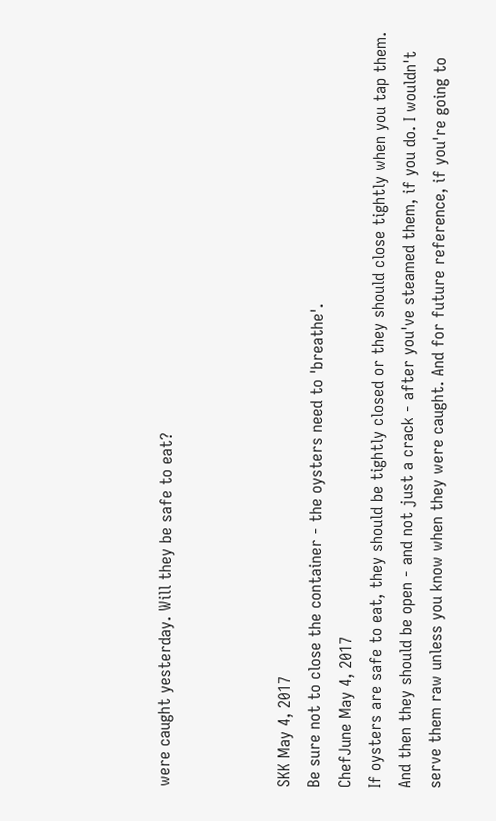were caught yesterday. Will they be safe to eat?



SKK May 4, 2017
Be sure not to close the container - the oysters need to 'breathe'.
ChefJune May 4, 2017
If oysters are safe to eat, they should be tightly closed or they should close tightly when you tap them. And then they should be open - and not just a crack - after you've steamed them, if you do. I wouldn't serve them raw unless you know when they were caught. And for future reference, if you're going to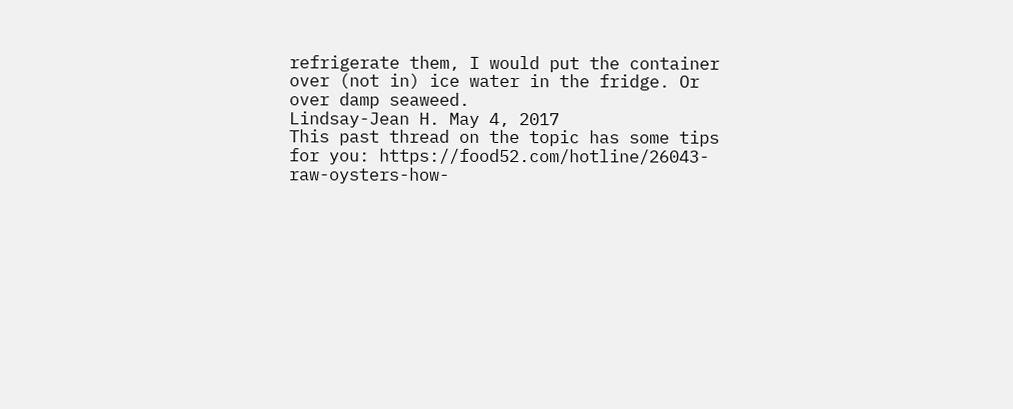refrigerate them, I would put the container over (not in) ice water in the fridge. Or over damp seaweed.
Lindsay-Jean H. May 4, 2017
This past thread on the topic has some tips for you: https://food52.com/hotline/26043-raw-oysters-how-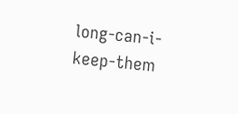long-can-i-keep-them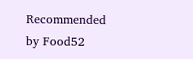Recommended by Food52